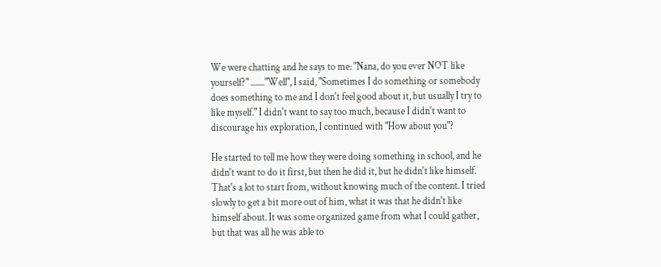We were chatting and he says to me: "Nana, do you ever NOT like yourself?" ......."Well", I said, "Sometimes I do something or somebody does something to me and I don't feel good about it, but usually I try to like myself." I didn't want to say too much, because I didn't want to discourage his exploration, I continued with "How about you"?

He started to tell me how they were doing something in school, and he didn't want to do it first, but then he did it, but he didn't like himself. That's a lot to start from, without knowing much of the content. I tried slowly to get a bit more out of him, what it was that he didn't like himself about. It was some organized game from what I could gather, but that was all he was able to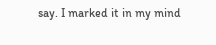say. I marked it in my mind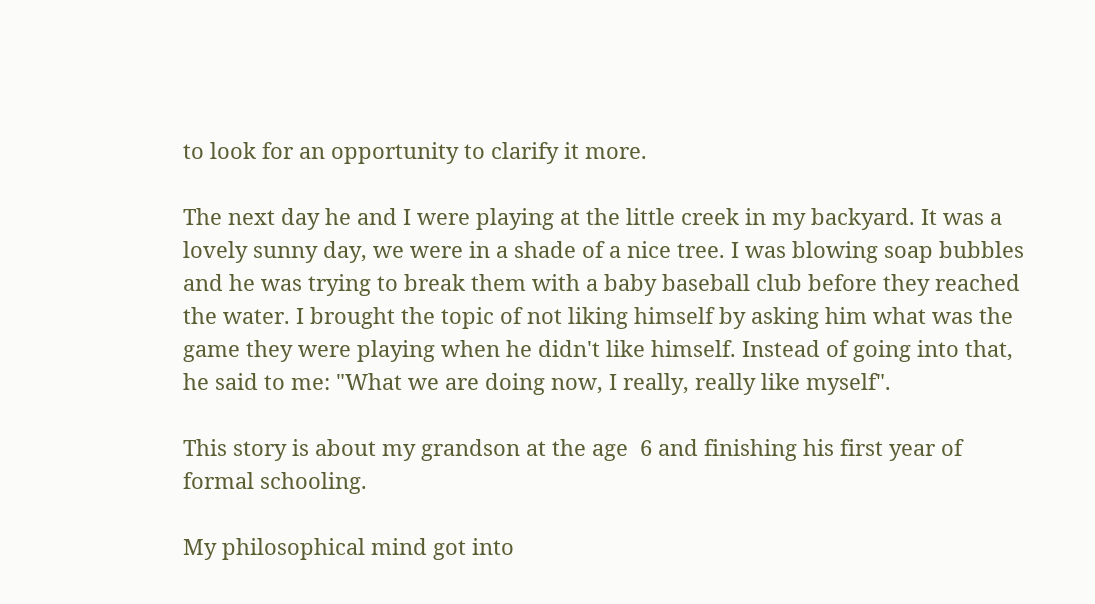to look for an opportunity to clarify it more.

The next day he and I were playing at the little creek in my backyard. It was a lovely sunny day, we were in a shade of a nice tree. I was blowing soap bubbles and he was trying to break them with a baby baseball club before they reached the water. I brought the topic of not liking himself by asking him what was the game they were playing when he didn't like himself. Instead of going into that, he said to me: "What we are doing now, I really, really like myself".

This story is about my grandson at the age  6 and finishing his first year of formal schooling.

My philosophical mind got into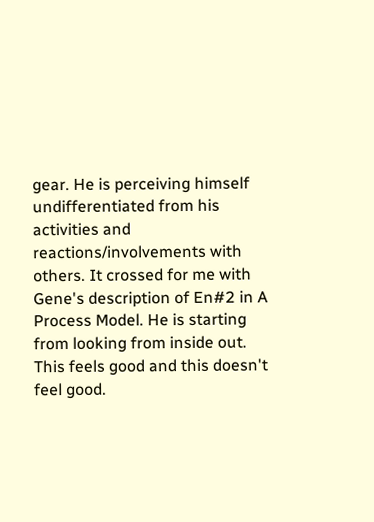gear. He is perceiving himself undifferentiated from his activities and reactions/involvements with others. It crossed for me with Gene's description of En#2 in A Process Model. He is starting from looking from inside out. This feels good and this doesn't feel good.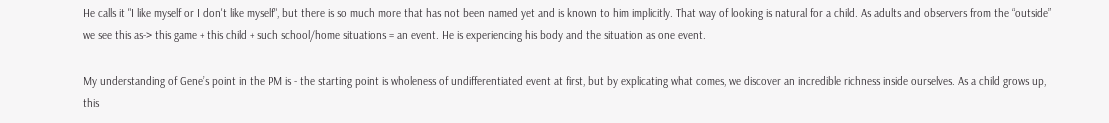He calls it "I like myself or I don't like myself", but there is so much more that has not been named yet and is known to him implicitly. That way of looking is natural for a child. As adults and observers from the “outside” we see this as-> this game + this child + such school/home situations = an event. He is experiencing his body and the situation as one event.

My understanding of Gene’s point in the PM is - the starting point is wholeness of undifferentiated event at first, but by explicating what comes, we discover an incredible richness inside ourselves. As a child grows up, this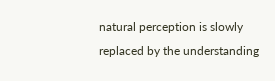natural perception is slowly replaced by the understanding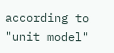according to "unit model"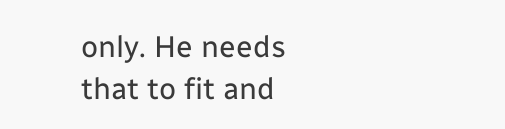only. He needs that to fit and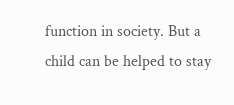function in society. But a child can be helped to stay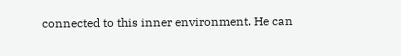connected to this inner environment. He can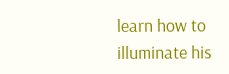learn how to illuminate his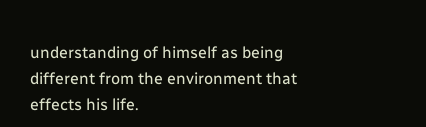understanding of himself as being different from the environment that effects his life.